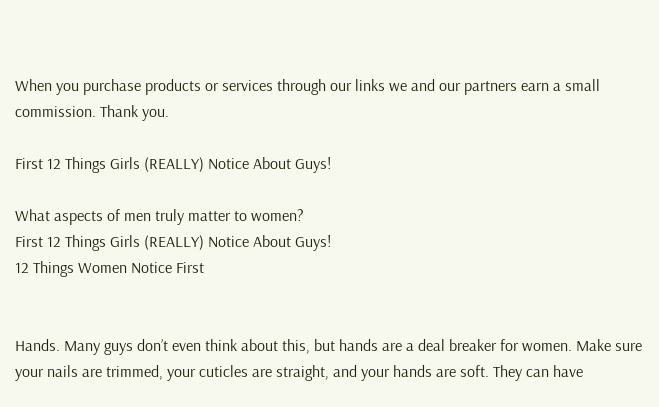When you purchase products or services through our links we and our partners earn a small commission. Thank you.

First 12 Things Girls (REALLY) Notice About Guys!

What aspects of men truly matter to women?
First 12 Things Girls (REALLY) Notice About Guys!
12 Things Women Notice First


Hands. Many guys don’t even think about this, but hands are a deal breaker for women. Make sure your nails are trimmed, your cuticles are straight, and your hands are soft. They can have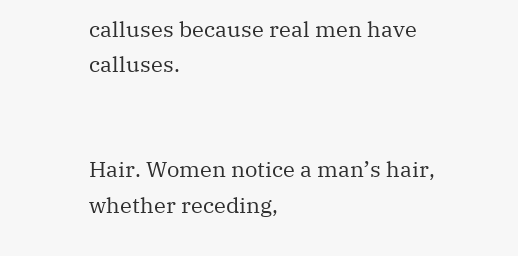calluses because real men have calluses.


Hair. Women notice a man’s hair, whether receding,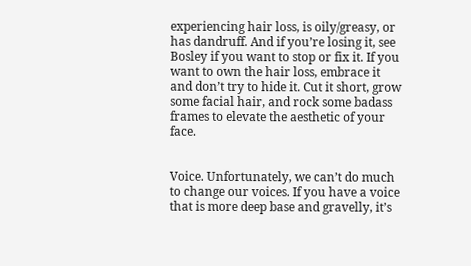experiencing hair loss, is oily/greasy, or has dandruff. And if you’re losing it, see Bosley if you want to stop or fix it. If you want to own the hair loss, embrace it and don’t try to hide it. Cut it short, grow some facial hair, and rock some badass frames to elevate the aesthetic of your face.


Voice. Unfortunately, we can’t do much to change our voices. If you have a voice that is more deep base and gravelly, it’s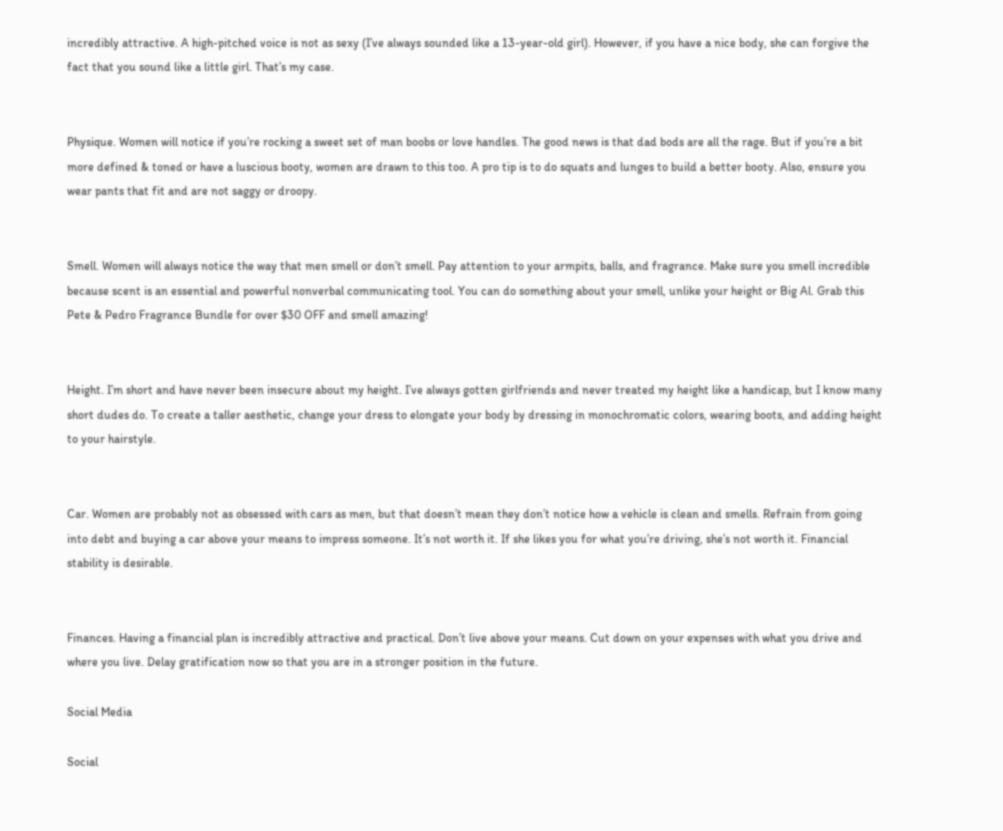incredibly attractive. A high-pitched voice is not as sexy (I’ve always sounded like a 13-year-old girl). However, if you have a nice body, she can forgive the fact that you sound like a little girl. That’s my case.


Physique. Women will notice if you’re rocking a sweet set of man boobs or love handles. The good news is that dad bods are all the rage. But if you’re a bit more defined & toned or have a luscious booty, women are drawn to this too. A pro tip is to do squats and lunges to build a better booty. Also, ensure you wear pants that fit and are not saggy or droopy.


Smell. Women will always notice the way that men smell or don’t smell. Pay attention to your armpits, balls, and fragrance. Make sure you smell incredible because scent is an essential and powerful nonverbal communicating tool. You can do something about your smell, unlike your height or Big Al. Grab this Pete & Pedro Fragrance Bundle for over $30 OFF and smell amazing!


Height. I’m short and have never been insecure about my height. I’ve always gotten girlfriends and never treated my height like a handicap, but I know many short dudes do. To create a taller aesthetic, change your dress to elongate your body by dressing in monochromatic colors, wearing boots, and adding height to your hairstyle.


Car. Women are probably not as obsessed with cars as men, but that doesn’t mean they don’t notice how a vehicle is clean and smells. Refrain from going into debt and buying a car above your means to impress someone. It’s not worth it. If she likes you for what you’re driving, she’s not worth it. Financial stability is desirable.


Finances. Having a financial plan is incredibly attractive and practical. Don’t live above your means. Cut down on your expenses with what you drive and where you live. Delay gratification now so that you are in a stronger position in the future.

Social Media

Social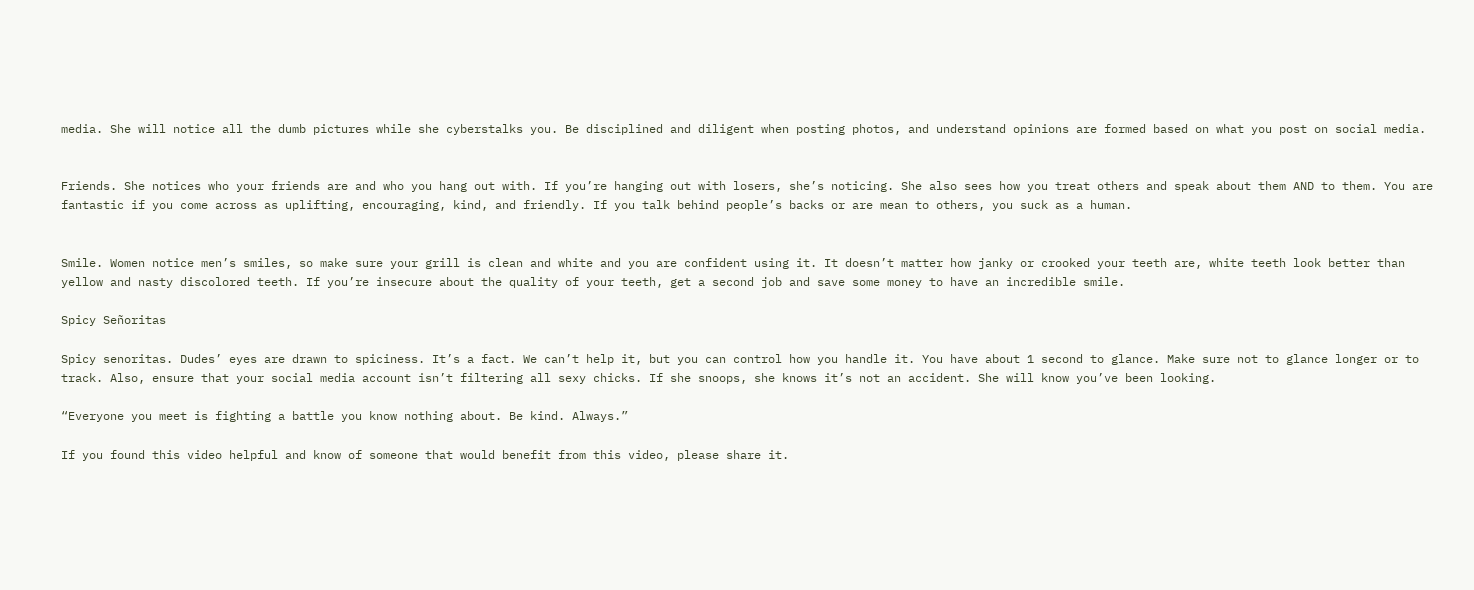media. She will notice all the dumb pictures while she cyberstalks you. Be disciplined and diligent when posting photos, and understand opinions are formed based on what you post on social media.


Friends. She notices who your friends are and who you hang out with. If you’re hanging out with losers, she’s noticing. She also sees how you treat others and speak about them AND to them. You are fantastic if you come across as uplifting, encouraging, kind, and friendly. If you talk behind people’s backs or are mean to others, you suck as a human.


Smile. Women notice men’s smiles, so make sure your grill is clean and white and you are confident using it. It doesn’t matter how janky or crooked your teeth are, white teeth look better than yellow and nasty discolored teeth. If you’re insecure about the quality of your teeth, get a second job and save some money to have an incredible smile.

Spicy Señoritas

Spicy senoritas. Dudes’ eyes are drawn to spiciness. It’s a fact. We can’t help it, but you can control how you handle it. You have about 1 second to glance. Make sure not to glance longer or to track. Also, ensure that your social media account isn’t filtering all sexy chicks. If she snoops, she knows it’s not an accident. She will know you’ve been looking.

“Everyone you meet is fighting a battle you know nothing about. Be kind. Always.”

If you found this video helpful and know of someone that would benefit from this video, please share it.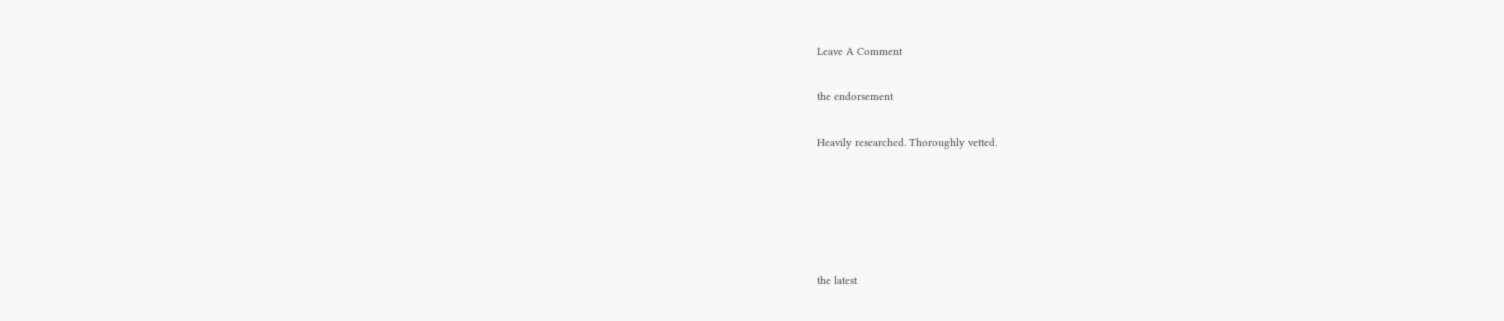Leave A Comment

the endorsement

Heavily researched. Thoroughly vetted.





the latest